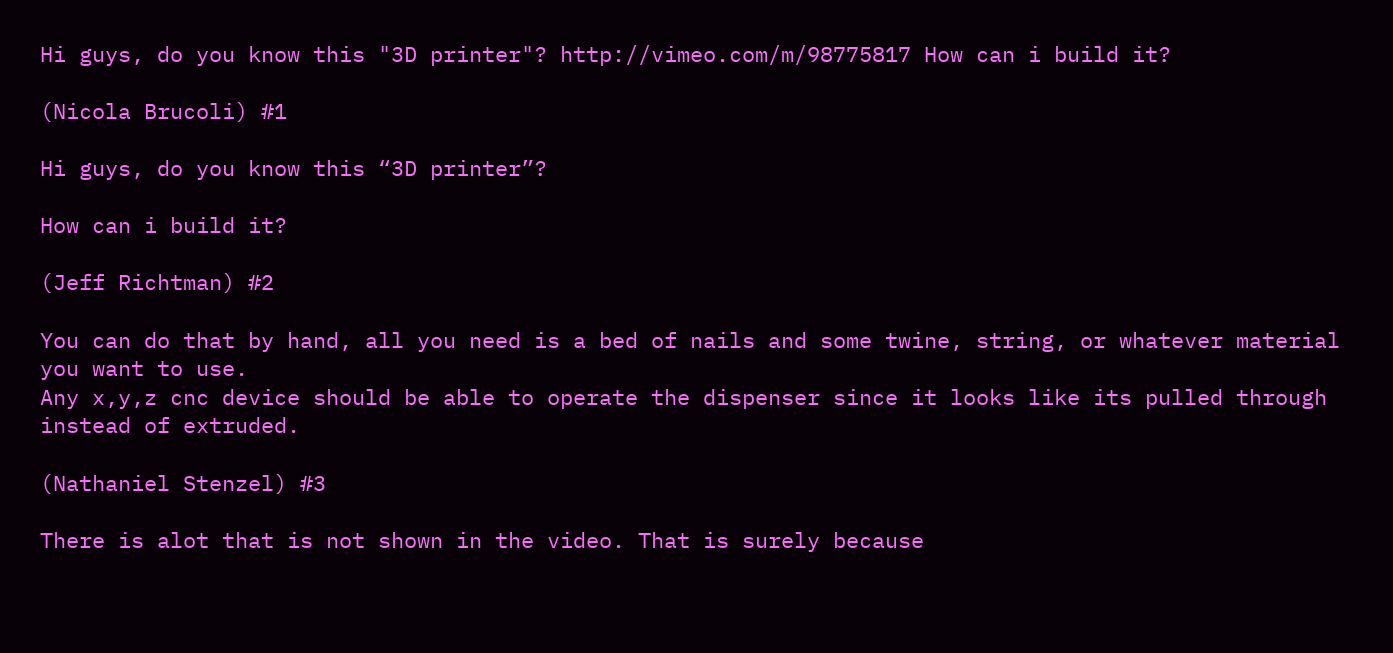Hi guys, do you know this "3D printer"? http://vimeo.com/m/98775817 How can i build it?

(Nicola Brucoli) #1

Hi guys, do you know this “3D printer”?

How can i build it?

(Jeff Richtman) #2

You can do that by hand, all you need is a bed of nails and some twine, string, or whatever material you want to use.
Any x,y,z cnc device should be able to operate the dispenser since it looks like its pulled through instead of extruded.

(Nathaniel Stenzel) #3

There is alot that is not shown in the video. That is surely because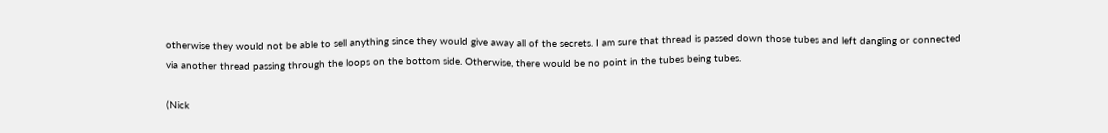otherwise they would not be able to sell anything since they would give away all of the secrets. I am sure that thread is passed down those tubes and left dangling or connected via another thread passing through the loops on the bottom side. Otherwise, there would be no point in the tubes being tubes.

(Nick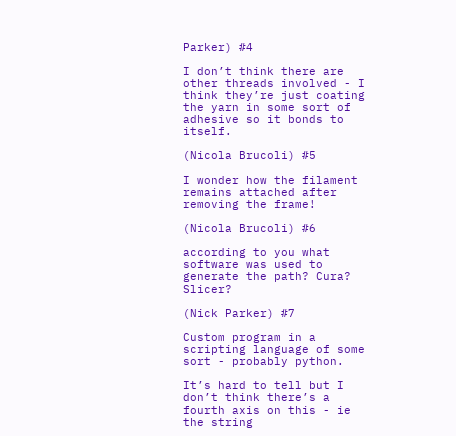Parker) #4

I don’t think there are other threads involved - I think they’re just coating the yarn in some sort of adhesive so it bonds to itself.

(Nicola Brucoli) #5

I wonder how the filament remains attached after removing the frame!

(Nicola Brucoli) #6

according to you what software was used to generate the path? Cura? Slicer?

(Nick Parker) #7

Custom program in a scripting language of some sort - probably python.

It’s hard to tell but I don’t think there’s a fourth axis on this - ie the string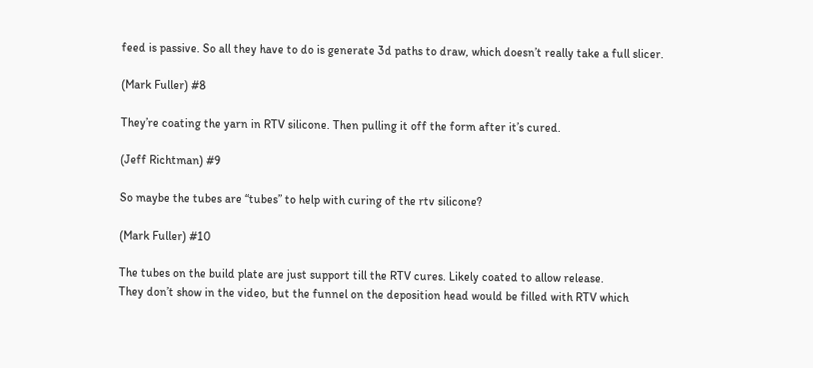feed is passive. So all they have to do is generate 3d paths to draw, which doesn’t really take a full slicer.

(Mark Fuller) #8

They’re coating the yarn in RTV silicone. Then pulling it off the form after it’s cured.

(Jeff Richtman) #9

So maybe the tubes are “tubes” to help with curing of the rtv silicone?

(Mark Fuller) #10

The tubes on the build plate are just support till the RTV cures. Likely coated to allow release.
They don’t show in the video, but the funnel on the deposition head would be filled with RTV which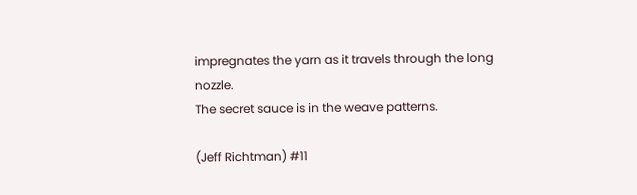impregnates the yarn as it travels through the long nozzle.
The secret sauce is in the weave patterns.

(Jeff Richtman) #11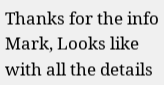Thanks for the info Mark, Looks like with all the details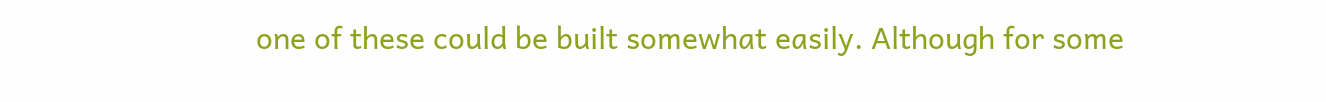one of these could be built somewhat easily. Although for some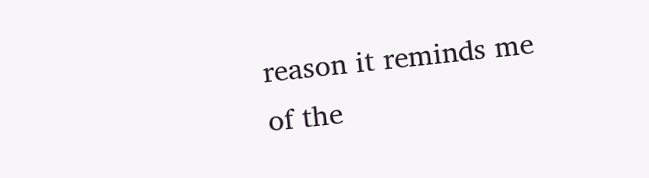reason it reminds me of the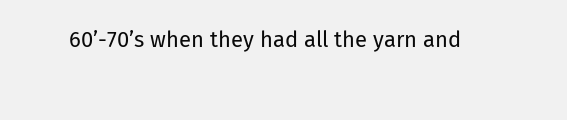60’-70’s when they had all the yarn and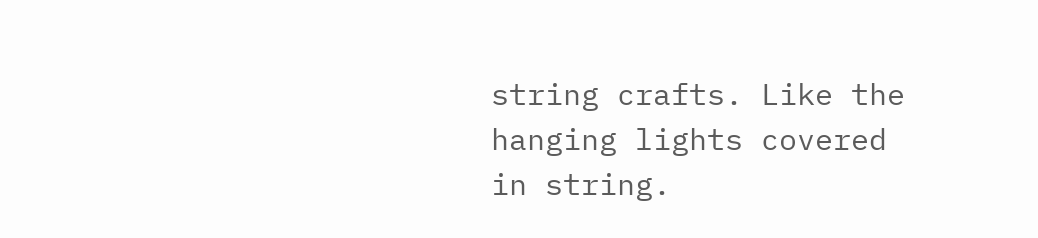string crafts. Like the hanging lights covered in string.